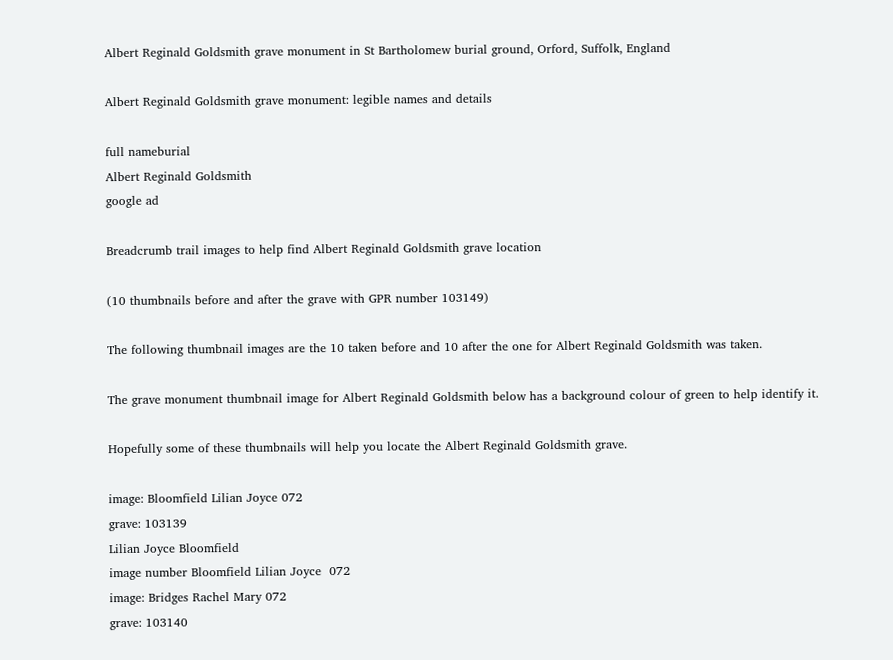Albert Reginald Goldsmith grave monument in St Bartholomew burial ground, Orford, Suffolk, England

Albert Reginald Goldsmith grave monument: legible names and details

full nameburial
Albert Reginald Goldsmith
google ad

Breadcrumb trail images to help find Albert Reginald Goldsmith grave location

(10 thumbnails before and after the grave with GPR number 103149)

The following thumbnail images are the 10 taken before and 10 after the one for Albert Reginald Goldsmith was taken.

The grave monument thumbnail image for Albert Reginald Goldsmith below has a background colour of green to help identify it.

Hopefully some of these thumbnails will help you locate the Albert Reginald Goldsmith grave.

image: Bloomfield Lilian Joyce 072
grave: 103139
Lilian Joyce Bloomfield
image number Bloomfield Lilian Joyce  072
image: Bridges Rachel Mary 072
grave: 103140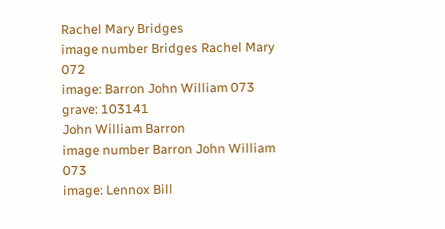Rachel Mary Bridges
image number Bridges Rachel Mary   072
image: Barron John William 073
grave: 103141
John William Barron
image number Barron John William  073
image: Lennox Bill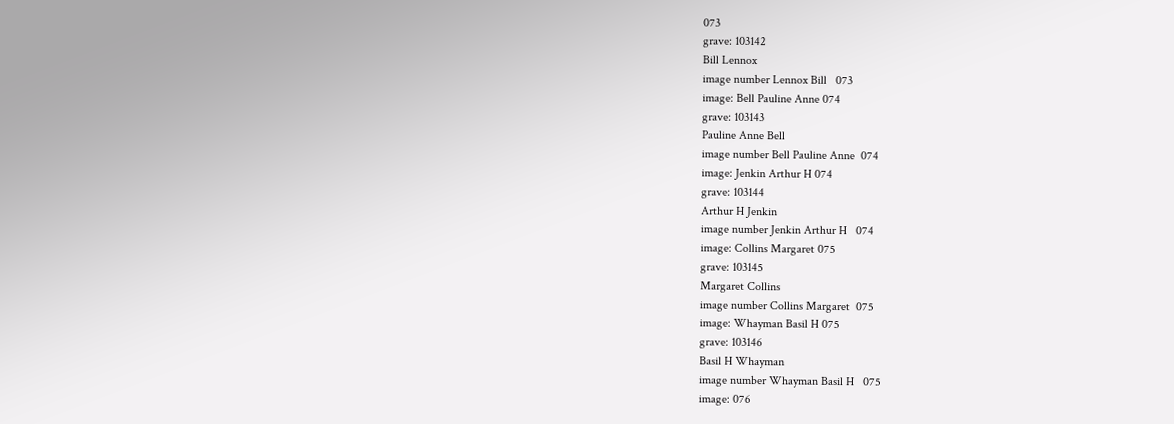073
grave: 103142
Bill Lennox
image number Lennox Bill   073
image: Bell Pauline Anne 074
grave: 103143
Pauline Anne Bell
image number Bell Pauline Anne  074
image: Jenkin Arthur H 074
grave: 103144
Arthur H Jenkin
image number Jenkin Arthur H   074
image: Collins Margaret 075
grave: 103145
Margaret Collins
image number Collins Margaret  075
image: Whayman Basil H 075
grave: 103146
Basil H Whayman
image number Whayman Basil H   075
image: 076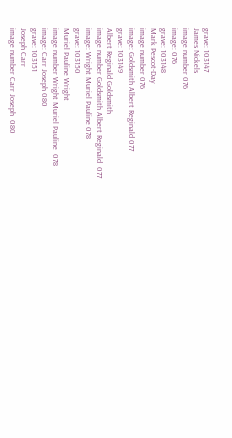grave: 103147
James Nickels
image number 076
image: 076
grave: 103148
Mark Pescot-Day
image number 076
image: Goldsmith Albert Reginald 077
grave: 103149
Albert Reginald Goldsmith
image number Goldsmith Albert Reginald  077
image: Wright Muriel Pauline 078
grave: 103150
Muriel Pauline Wright
image number Wright Muriel Pauline  078
image: Carr Joseph 080
grave: 103151
Joseph Carr
image number Carr Joseph  080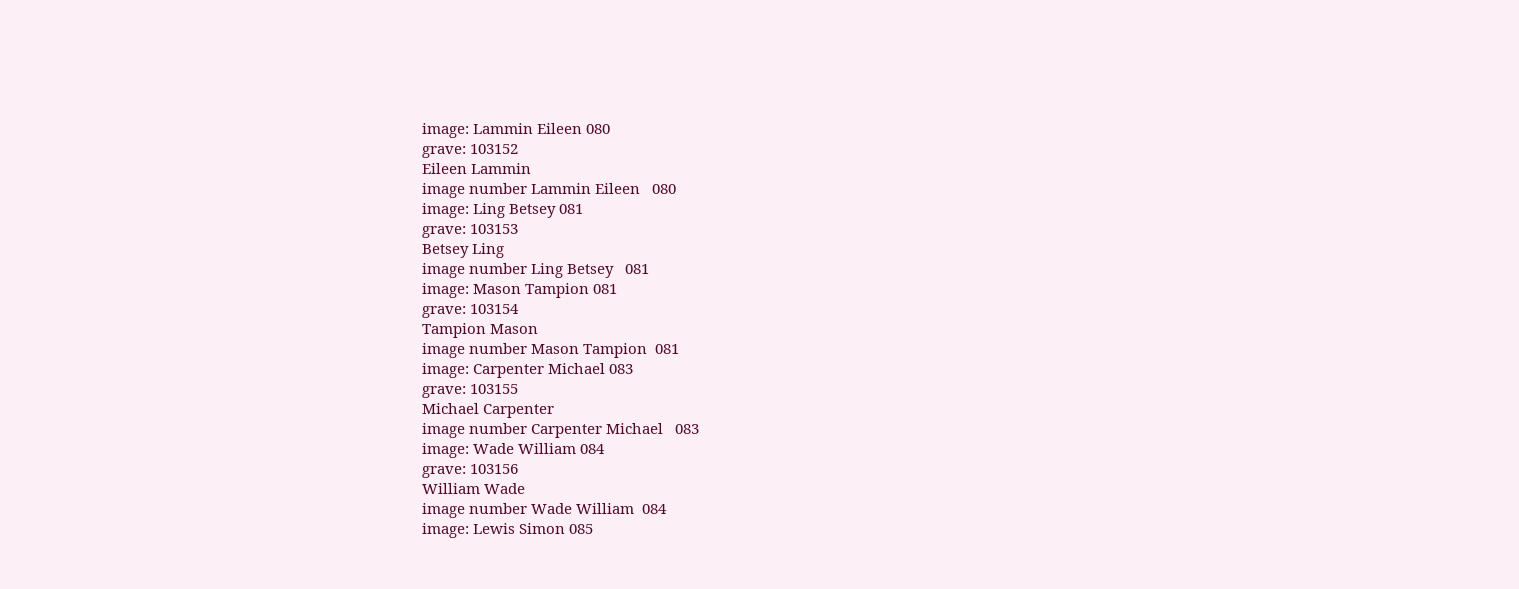image: Lammin Eileen 080
grave: 103152
Eileen Lammin
image number Lammin Eileen   080
image: Ling Betsey 081
grave: 103153
Betsey Ling
image number Ling Betsey   081
image: Mason Tampion 081
grave: 103154
Tampion Mason
image number Mason Tampion  081
image: Carpenter Michael 083
grave: 103155
Michael Carpenter
image number Carpenter Michael   083
image: Wade William 084
grave: 103156
William Wade
image number Wade William  084
image: Lewis Simon 085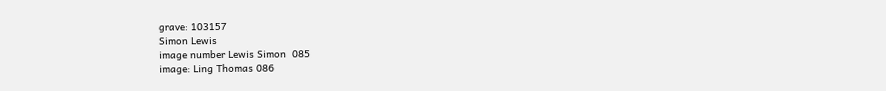grave: 103157
Simon Lewis
image number Lewis Simon  085
image: Ling Thomas 086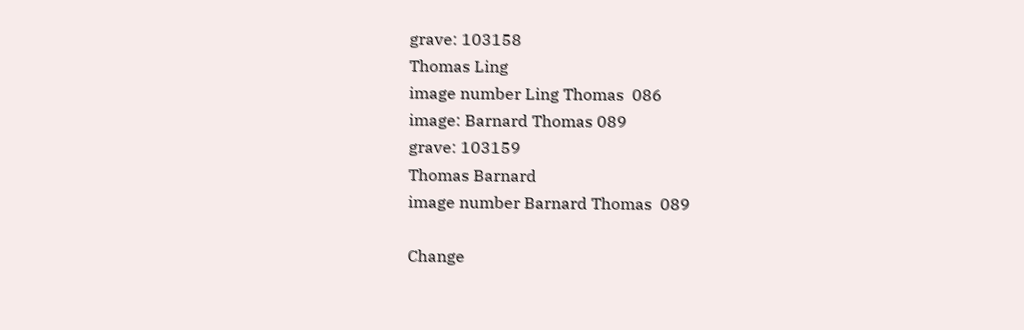grave: 103158
Thomas Ling
image number Ling Thomas  086
image: Barnard Thomas 089
grave: 103159
Thomas Barnard
image number Barnard Thomas  089

Change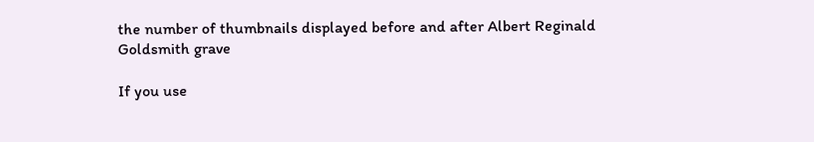the number of thumbnails displayed before and after Albert Reginald Goldsmith grave

If you use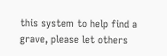this system to help find a grave, please let others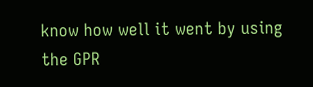know how well it went by using the GPR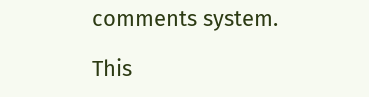comments system.

This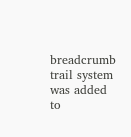breadcrumb trail system was added to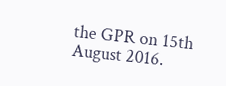the GPR on 15th August 2016.